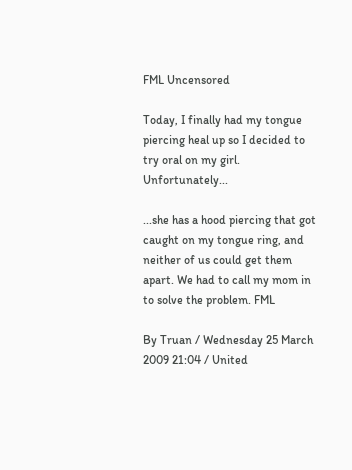FML Uncensored

Today, I finally had my tongue piercing heal up so I decided to try oral on my girl. Unfortunately...

...she has a hood piercing that got caught on my tongue ring, and neither of us could get them apart. We had to call my mom in to solve the problem. FML

By Truan / Wednesday 25 March 2009 21:04 / United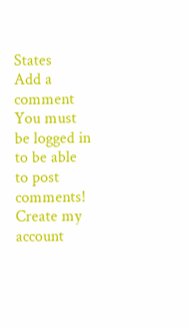States
Add a comment
You must be logged in to be able to post comments!
Create my account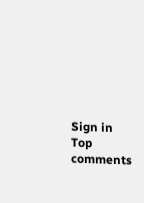Sign in
Top comments